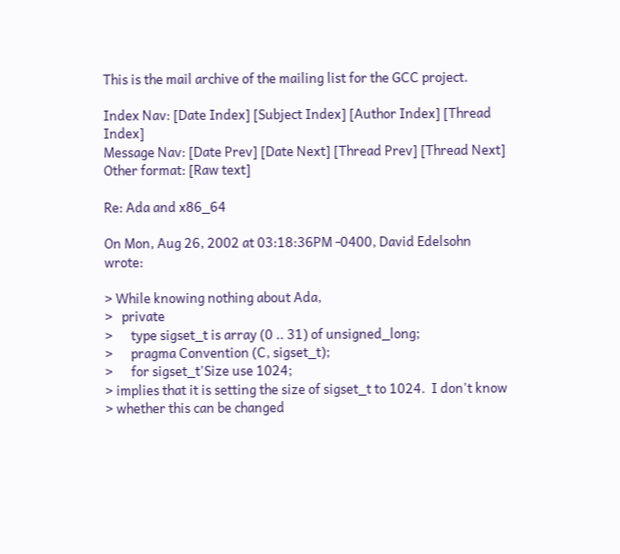This is the mail archive of the mailing list for the GCC project.

Index Nav: [Date Index] [Subject Index] [Author Index] [Thread Index]
Message Nav: [Date Prev] [Date Next] [Thread Prev] [Thread Next]
Other format: [Raw text]

Re: Ada and x86_64

On Mon, Aug 26, 2002 at 03:18:36PM -0400, David Edelsohn wrote:

> While knowing nothing about Ada,
>   private
>      type sigset_t is array (0 .. 31) of unsigned_long;
>      pragma Convention (C, sigset_t);
>      for sigset_t'Size use 1024;
> implies that it is setting the size of sigset_t to 1024.  I don't know
> whether this can be changed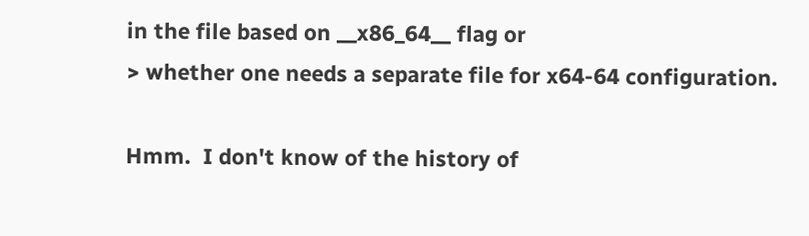in the file based on __x86_64__ flag or
> whether one needs a separate file for x64-64 configuration.

Hmm.  I don't know of the history of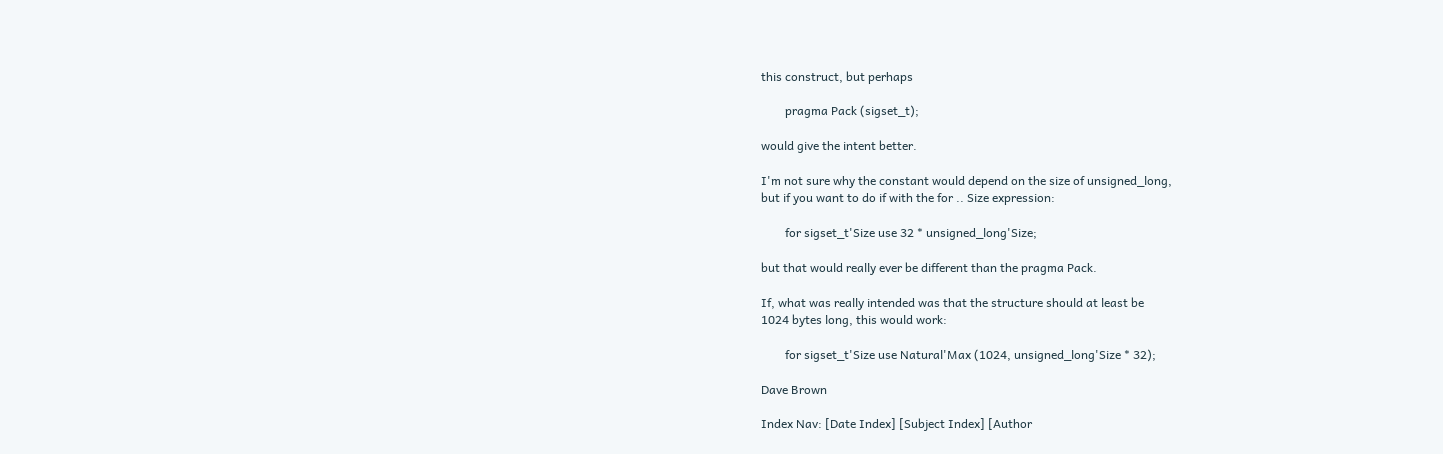this construct, but perhaps

        pragma Pack (sigset_t);

would give the intent better.

I'm not sure why the constant would depend on the size of unsigned_long,
but if you want to do if with the for .. Size expression:

        for sigset_t'Size use 32 * unsigned_long'Size;

but that would really ever be different than the pragma Pack.

If, what was really intended was that the structure should at least be
1024 bytes long, this would work:

        for sigset_t'Size use Natural'Max (1024, unsigned_long'Size * 32);

Dave Brown

Index Nav: [Date Index] [Subject Index] [Author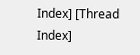Index] [Thread Index]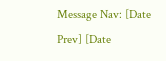Message Nav: [Date Prev] [Date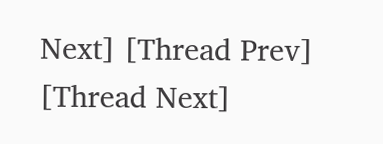Next] [Thread Prev] [Thread Next]